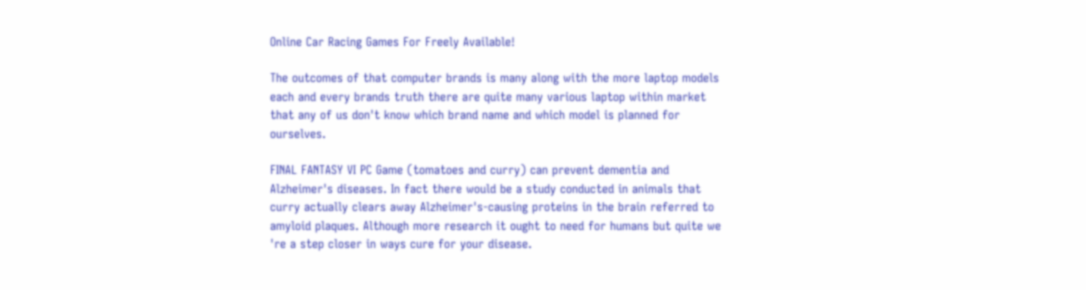Online Car Racing Games For Freely Available!

The outcomes of that computer brands is many along with the more laptop models each and every brands truth there are quite many various laptop within market that any of us don't know which brand name and which model is planned for ourselves.

FINAL FANTASY VI PC Game (tomatoes and curry) can prevent dementia and Alzheimer's diseases. In fact there would be a study conducted in animals that curry actually clears away Alzheimer's-causing proteins in the brain referred to amyloid plaques. Although more research it ought to need for humans but quite we 're a step closer in ways cure for your disease.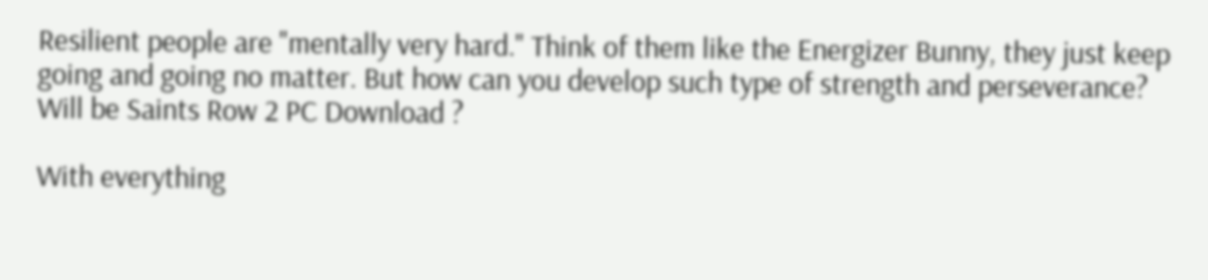Resilient people are "mentally very hard." Think of them like the Energizer Bunny, they just keep going and going no matter. But how can you develop such type of strength and perseverance? Will be Saints Row 2 PC Download ?

With everything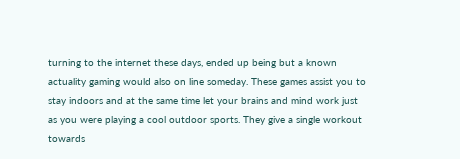turning to the internet these days, ended up being but a known actuality gaming would also on line someday. These games assist you to stay indoors and at the same time let your brains and mind work just as you were playing a cool outdoor sports. They give a single workout towards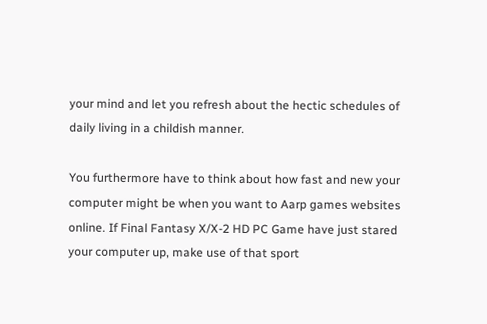your mind and let you refresh about the hectic schedules of daily living in a childish manner.

You furthermore have to think about how fast and new your computer might be when you want to Aarp games websites online. If Final Fantasy X/X-2 HD PC Game have just stared your computer up, make use of that sport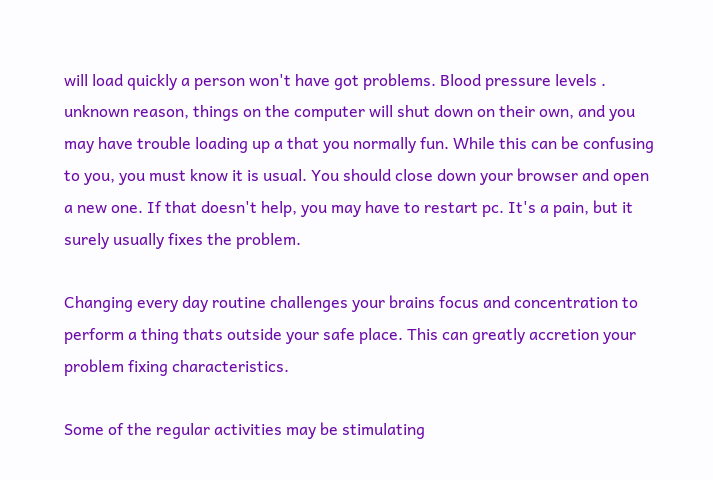will load quickly a person won't have got problems. Blood pressure levels . unknown reason, things on the computer will shut down on their own, and you may have trouble loading up a that you normally fun. While this can be confusing to you, you must know it is usual. You should close down your browser and open a new one. If that doesn't help, you may have to restart pc. It's a pain, but it surely usually fixes the problem.

Changing every day routine challenges your brains focus and concentration to perform a thing thats outside your safe place. This can greatly accretion your problem fixing characteristics.

Some of the regular activities may be stimulating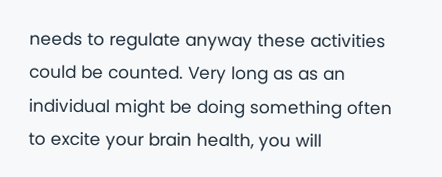needs to regulate anyway these activities could be counted. Very long as as an individual might be doing something often to excite your brain health, you will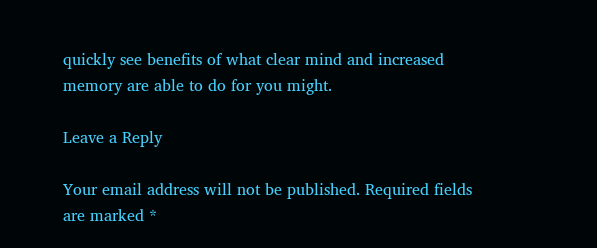quickly see benefits of what clear mind and increased memory are able to do for you might.

Leave a Reply

Your email address will not be published. Required fields are marked *